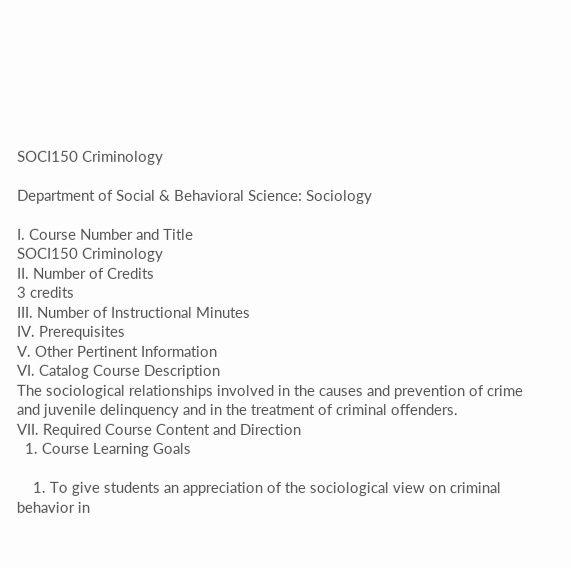SOCI150 Criminology

Department of Social & Behavioral Science: Sociology

I. Course Number and Title
SOCI150 Criminology
II. Number of Credits
3 credits
III. Number of Instructional Minutes
IV. Prerequisites
V. Other Pertinent Information
VI. Catalog Course Description
The sociological relationships involved in the causes and prevention of crime and juvenile delinquency and in the treatment of criminal offenders.
VII. Required Course Content and Direction
  1. Course Learning Goals

    1. To give students an appreciation of the sociological view on criminal behavior in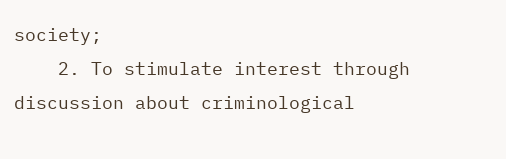society;
    2. To stimulate interest through discussion about criminological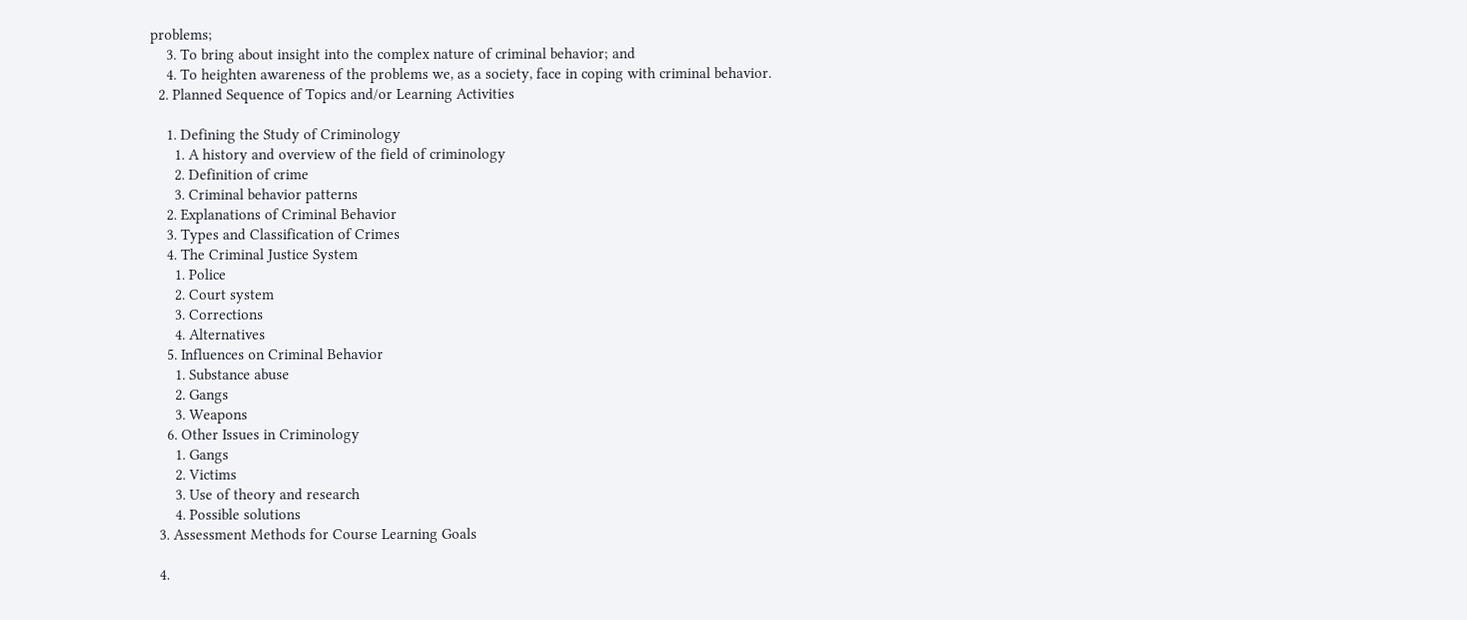problems;
    3. To bring about insight into the complex nature of criminal behavior; and
    4. To heighten awareness of the problems we, as a society, face in coping with criminal behavior.
  2. Planned Sequence of Topics and/or Learning Activities

    1. Defining the Study of Criminology
      1. A history and overview of the field of criminology
      2. Definition of crime
      3. Criminal behavior patterns
    2. Explanations of Criminal Behavior
    3. Types and Classification of Crimes
    4. The Criminal Justice System
      1. Police
      2. Court system
      3. Corrections
      4. Alternatives
    5. Influences on Criminal Behavior
      1. Substance abuse
      2. Gangs
      3. Weapons
    6. Other Issues in Criminology
      1. Gangs
      2. Victims
      3. Use of theory and research
      4. Possible solutions
  3. Assessment Methods for Course Learning Goals

  4.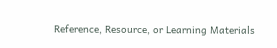Reference, Resource, or Learning Materials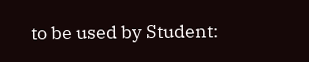to be used by Student: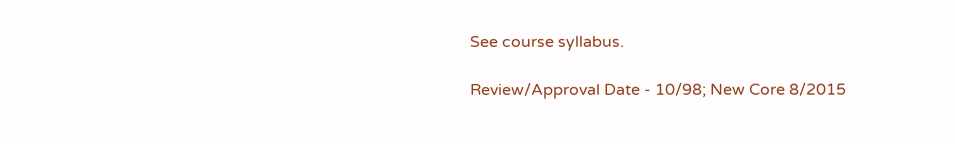See course syllabus.

Review/Approval Date - 10/98; New Core 8/2015